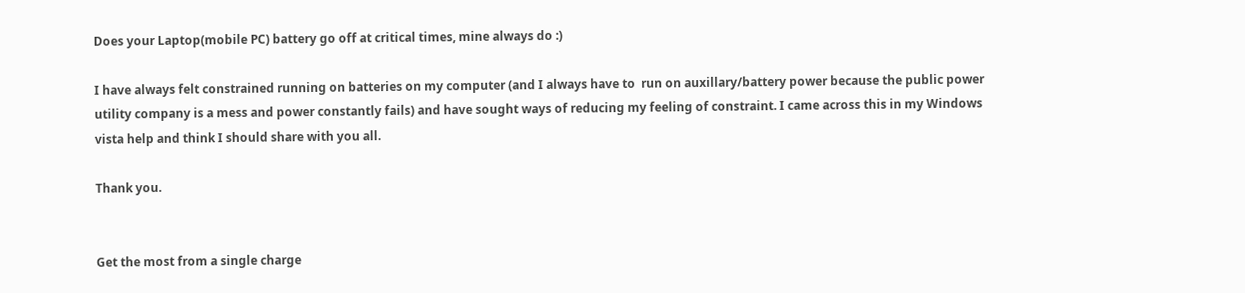Does your Laptop(mobile PC) battery go off at critical times, mine always do :)

I have always felt constrained running on batteries on my computer (and I always have to  run on auxillary/battery power because the public power utility company is a mess and power constantly fails) and have sought ways of reducing my feeling of constraint. I came across this in my Windows vista help and think I should share with you all.

Thank you.


Get the most from a single charge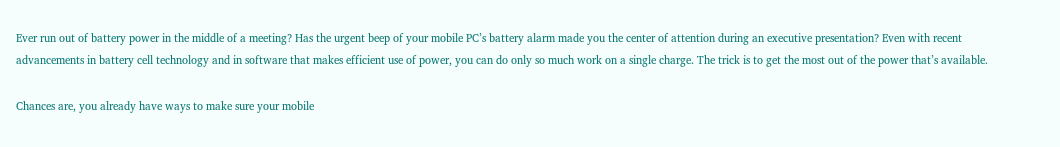Ever run out of battery power in the middle of a meeting? Has the urgent beep of your mobile PC’s battery alarm made you the center of attention during an executive presentation? Even with recent advancements in battery cell technology and in software that makes efficient use of power, you can do only so much work on a single charge. The trick is to get the most out of the power that’s available.

Chances are, you already have ways to make sure your mobile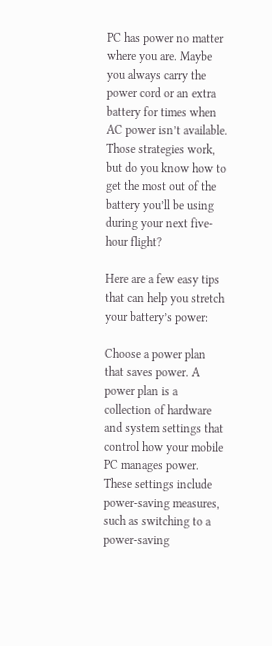PC has power no matter where you are. Maybe you always carry the power cord or an extra battery for times when AC power isn’t available. Those strategies work, but do you know how to get the most out of the battery you’ll be using during your next five-hour flight?

Here are a few easy tips that can help you stretch your battery’s power:

Choose a power plan that saves power. A power plan is a collection of hardware and system settings that control how your mobile PC manages power. These settings include power-saving measures, such as switching to a power-saving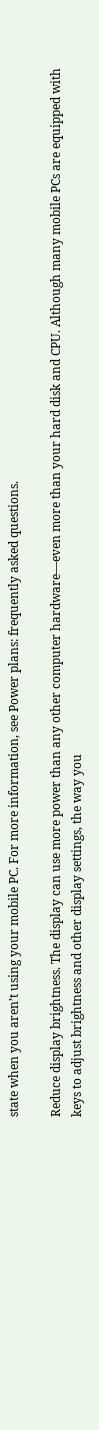state when you aren’t using your mobile PC. For more information, see Power plans: frequently asked questions.

Reduce display brightness. The display can use more power than any other computer hardware—even more than your hard disk and CPU. Although many mobile PCs are equipped with keys to adjust brightness and other display settings, the way you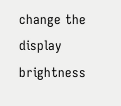change the display brightness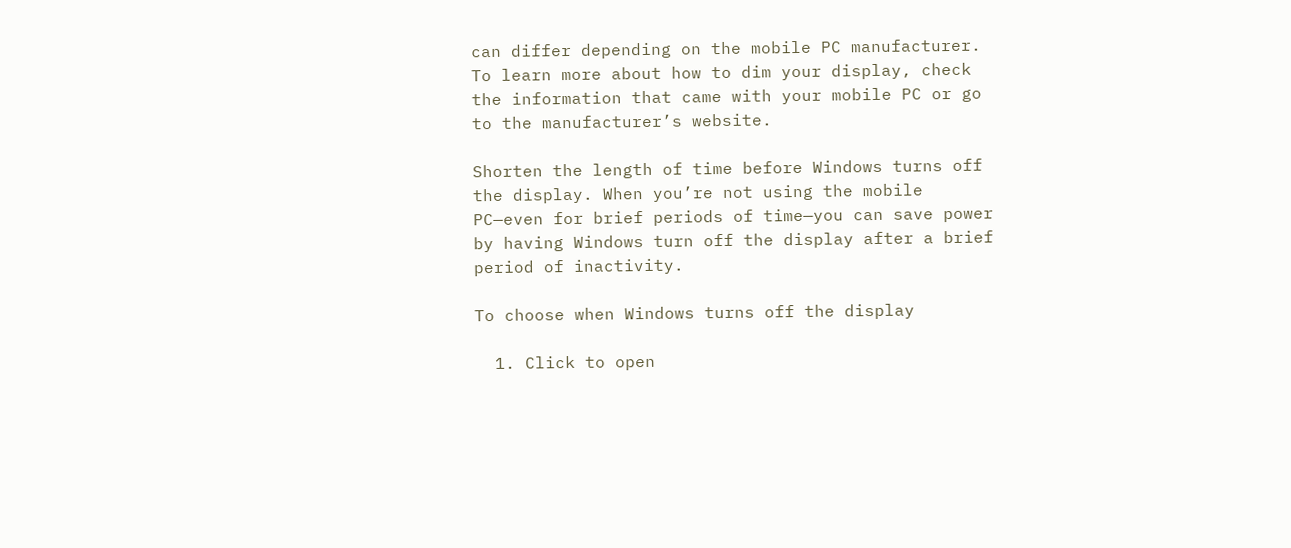can differ depending on the mobile PC manufacturer. To learn more about how to dim your display, check the information that came with your mobile PC or go to the manufacturer’s website.

Shorten the length of time before Windows turns off the display. When you’re not using the mobile PC—even for brief periods of time—you can save power by having Windows turn off the display after a brief period of inactivity.

To choose when Windows turns off the display

  1. Click to open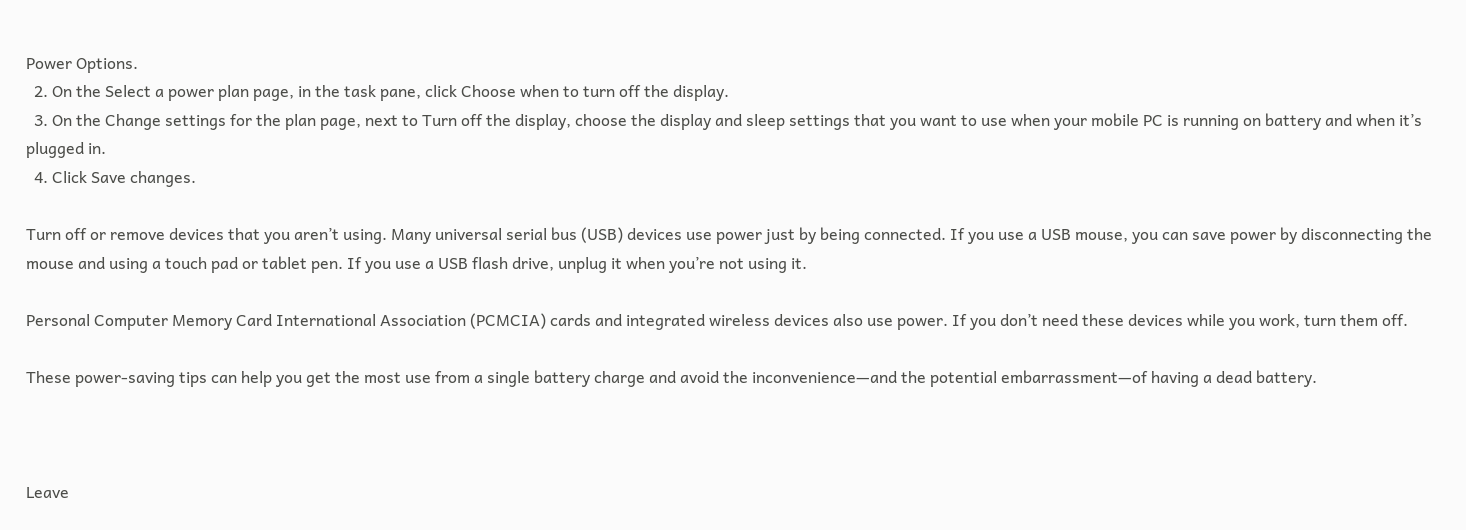Power Options.
  2. On the Select a power plan page, in the task pane, click Choose when to turn off the display.
  3. On the Change settings for the plan page, next to Turn off the display, choose the display and sleep settings that you want to use when your mobile PC is running on battery and when it’s plugged in.
  4. Click Save changes.

Turn off or remove devices that you aren’t using. Many universal serial bus (USB) devices use power just by being connected. If you use a USB mouse, you can save power by disconnecting the mouse and using a touch pad or tablet pen. If you use a USB flash drive, unplug it when you’re not using it.

Personal Computer Memory Card International Association (PCMCIA) cards and integrated wireless devices also use power. If you don’t need these devices while you work, turn them off.

These power-saving tips can help you get the most use from a single battery charge and avoid the inconvenience—and the potential embarrassment—of having a dead battery.



Leave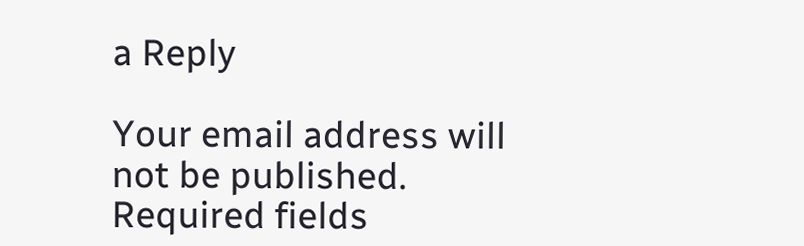a Reply

Your email address will not be published. Required fields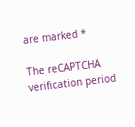are marked *

The reCAPTCHA verification period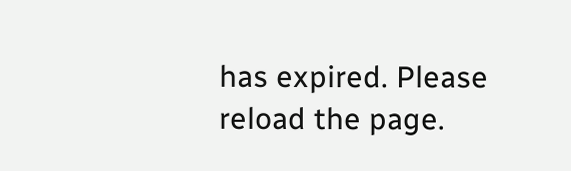has expired. Please reload the page.